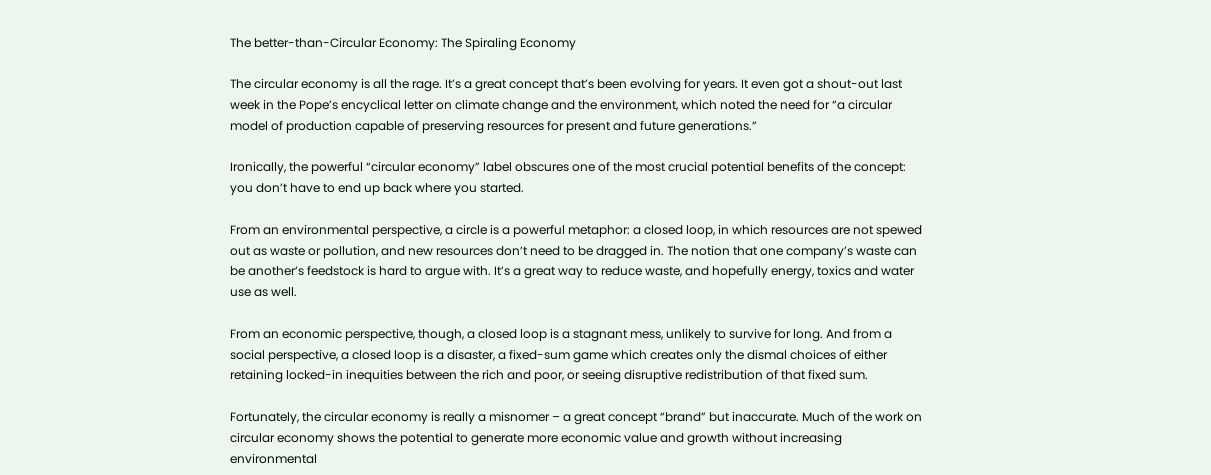The better-than-Circular Economy: The Spiraling Economy

The circular economy is all the rage. It’s a great concept that’s been evolving for years. It even got a shout-out last week in the Pope’s encyclical letter on climate change and the environment, which noted the need for “a circular model of production capable of preserving resources for present and future generations.”

Ironically, the powerful “circular economy” label obscures one of the most crucial potential benefits of the concept: you don’t have to end up back where you started.

From an environmental perspective, a circle is a powerful metaphor: a closed loop, in which resources are not spewed out as waste or pollution, and new resources don’t need to be dragged in. The notion that one company’s waste can be another’s feedstock is hard to argue with. It’s a great way to reduce waste, and hopefully energy, toxics and water use as well.

From an economic perspective, though, a closed loop is a stagnant mess, unlikely to survive for long. And from a social perspective, a closed loop is a disaster, a fixed-sum game which creates only the dismal choices of either retaining locked-in inequities between the rich and poor, or seeing disruptive redistribution of that fixed sum.

Fortunately, the circular economy is really a misnomer – a great concept “brand” but inaccurate. Much of the work on circular economy shows the potential to generate more economic value and growth without increasing environmental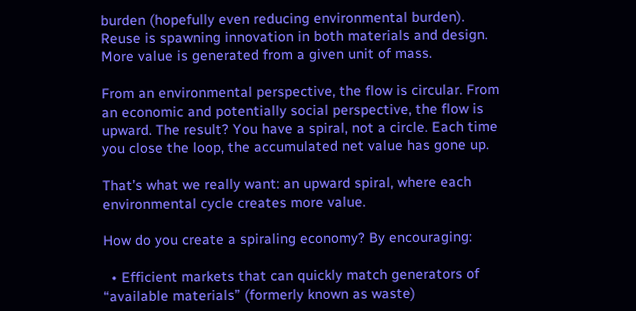burden (hopefully even reducing environmental burden). Reuse is spawning innovation in both materials and design. More value is generated from a given unit of mass.

From an environmental perspective, the flow is circular. From an economic and potentially social perspective, the flow is upward. The result? You have a spiral, not a circle. Each time you close the loop, the accumulated net value has gone up.

That’s what we really want: an upward spiral, where each environmental cycle creates more value.

How do you create a spiraling economy? By encouraging:

  • Efficient markets that can quickly match generators of “available materials” (formerly known as waste)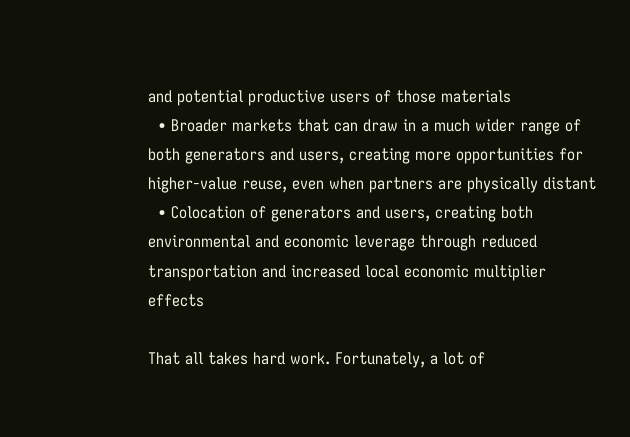and potential productive users of those materials
  • Broader markets that can draw in a much wider range of both generators and users, creating more opportunities for higher-value reuse, even when partners are physically distant
  • Colocation of generators and users, creating both environmental and economic leverage through reduced transportation and increased local economic multiplier effects

That all takes hard work. Fortunately, a lot of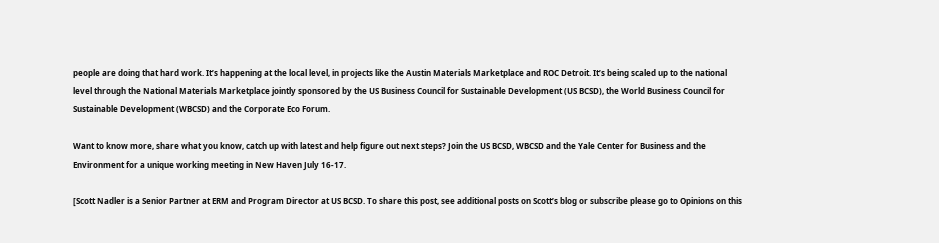people are doing that hard work. It’s happening at the local level, in projects like the Austin Materials Marketplace and ROC Detroit. It’s being scaled up to the national level through the National Materials Marketplace jointly sponsored by the US Business Council for Sustainable Development (US BCSD), the World Business Council for Sustainable Development (WBCSD) and the Corporate Eco Forum.

Want to know more, share what you know, catch up with latest and help figure out next steps? Join the US BCSD, WBCSD and the Yale Center for Business and the Environment for a unique working meeting in New Haven July 16-17.

[Scott Nadler is a Senior Partner at ERM and Program Director at US BCSD. To share this post, see additional posts on Scott’s blog or subscribe please go to Opinions on this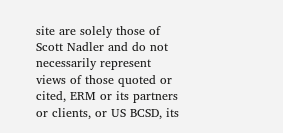site are solely those of Scott Nadler and do not necessarily represent views of those quoted or cited, ERM or its partners or clients, or US BCSD, its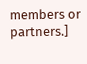members or partners.]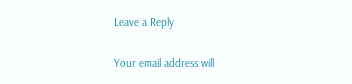Leave a Reply

Your email address will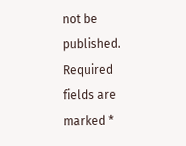not be published. Required fields are marked *